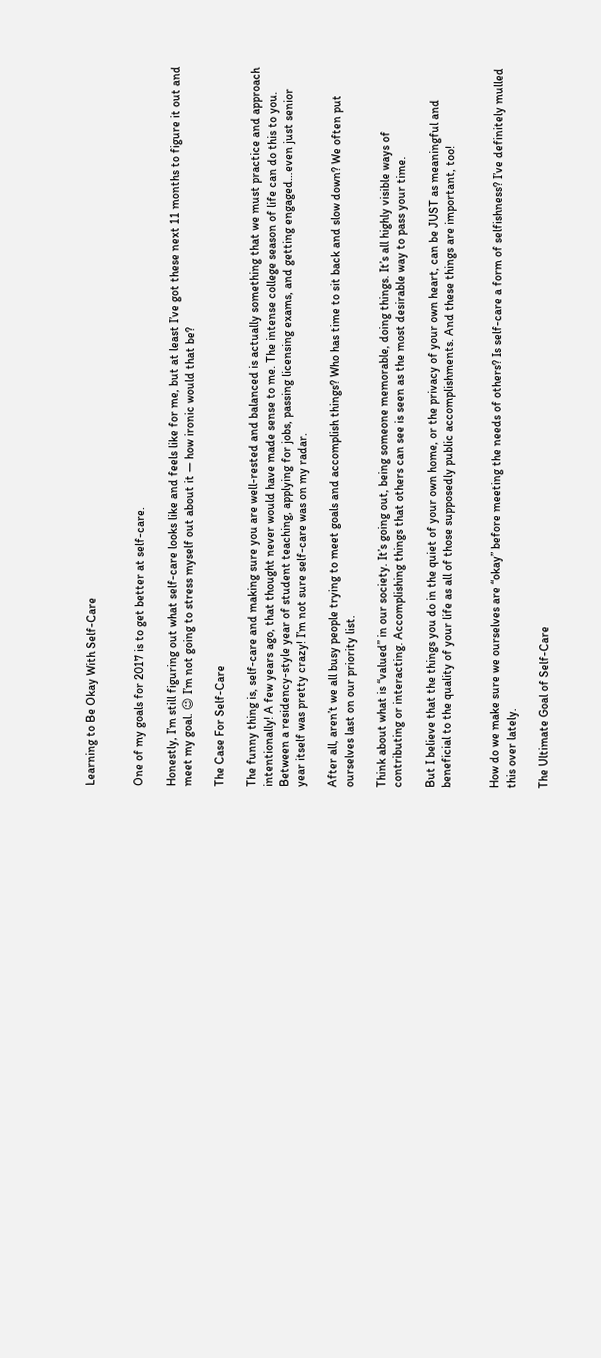Learning to Be Okay With Self-Care


One of my goals for 2017 is to get better at self-care.

Honestly, I’m still figuring out what self-care looks like and feels like for me, but at least I’ve got these next 11 months to figure it out and meet my goal. 😉 I’m not going to stress myself out about it — how ironic would that be?

The Case For Self-Care

The funny thing is, self-care and making sure you are well-rested and balanced is actually something that we must practice and approach intentionally! A few years ago, that thought never would have made sense to me. The intense college season of life can do this to you. Between a residency-style year of student teaching, applying for jobs, passing licensing exams, and getting engaged…even just senior year itself was pretty crazy! I’m not sure self-care was on my radar.

After all, aren’t we all busy people trying to meet goals and accomplish things? Who has time to sit back and slow down? We often put ourselves last on our priority list.

Think about what is “valued” in our society. It’s going out, being someone memorable, doing things. It’s all highly visible ways of contributing or interacting. Accomplishing things that others can see is seen as the most desirable way to pass your time.

But I believe that the things you do in the quiet of your own home, or the privacy of your own heart, can be JUST as meaningful and beneficial to the quality of your life as all of those supposedly public accomplishments. And these things are important, too!


How do we make sure we ourselves are “okay” before meeting the needs of others? Is self-care a form of selfishness? I’ve definitely mulled this over lately.

The Ultimate Goal of Self-Care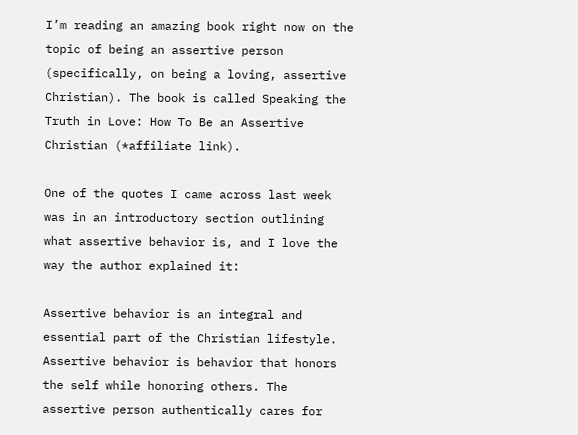I’m reading an amazing book right now on the topic of being an assertive person (specifically, on being a loving, assertive Christian). The book is called Speaking the Truth in Love: How To Be an Assertive Christian (*affiliate link).

One of the quotes I came across last week was in an introductory section outlining what assertive behavior is, and I love the way the author explained it:

Assertive behavior is an integral and essential part of the Christian lifestyle. Assertive behavior is behavior that honors the self while honoring others. The assertive person authentically cares for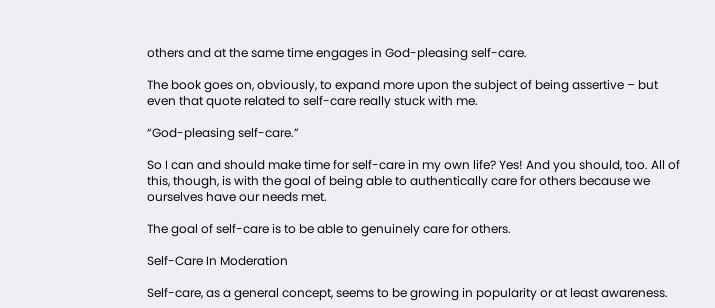others and at the same time engages in God-pleasing self-care.

The book goes on, obviously, to expand more upon the subject of being assertive – but even that quote related to self-care really stuck with me.

“God-pleasing self-care.”

So I can and should make time for self-care in my own life? Yes! And you should, too. All of this, though, is with the goal of being able to authentically care for others because we ourselves have our needs met.

The goal of self-care is to be able to genuinely care for others.

Self-Care In Moderation

Self-care, as a general concept, seems to be growing in popularity or at least awareness.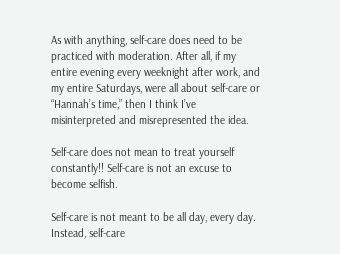As with anything, self-care does need to be practiced with moderation. After all, if my entire evening every weeknight after work, and my entire Saturdays, were all about self-care or “Hannah’s time,” then I think I’ve misinterpreted and misrepresented the idea.

Self-care does not mean to treat yourself constantly!! Self-care is not an excuse to become selfish.

Self-care is not meant to be all day, every day. Instead, self-care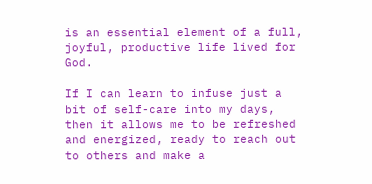is an essential element of a full, joyful, productive life lived for God.

If I can learn to infuse just a bit of self-care into my days, then it allows me to be refreshed and energized, ready to reach out to others and make a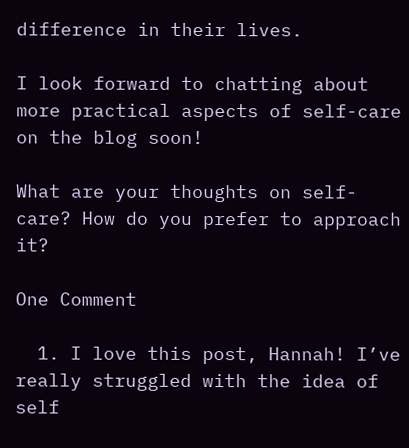difference in their lives.

I look forward to chatting about more practical aspects of self-care on the blog soon!

What are your thoughts on self-care? How do you prefer to approach it?

One Comment

  1. I love this post, Hannah! I’ve really struggled with the idea of self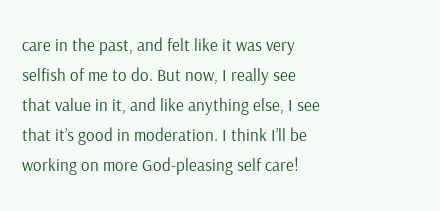care in the past, and felt like it was very selfish of me to do. But now, I really see that value in it, and like anything else, I see that it’s good in moderation. I think I’ll be working on more God-pleasing self care!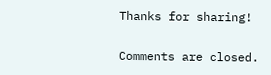Thanks for sharing!

Comments are closed.